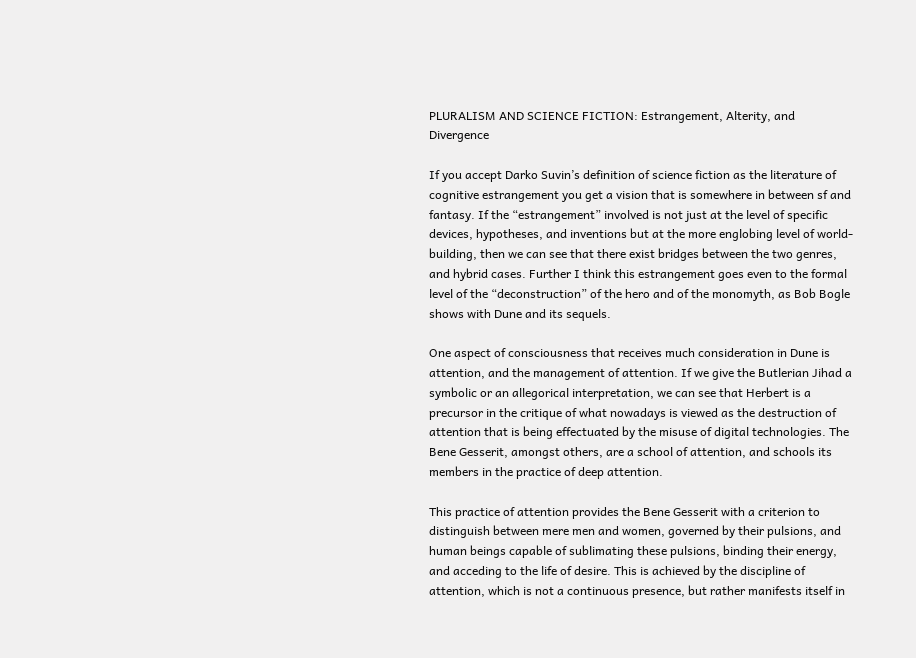PLURALISM AND SCIENCE FICTION: Estrangement, Alterity, and Divergence

If you accept Darko Suvin’s definition of science fiction as the literature of cognitive estrangement you get a vision that is somewhere in between sf and fantasy. If the “estrangement” involved is not just at the level of specific devices, hypotheses, and inventions but at the more englobing level of world-building, then we can see that there exist bridges between the two genres, and hybrid cases. Further I think this estrangement goes even to the formal level of the “deconstruction” of the hero and of the monomyth, as Bob Bogle shows with Dune and its sequels.

One aspect of consciousness that receives much consideration in Dune is attention, and the management of attention. If we give the Butlerian Jihad a symbolic or an allegorical interpretation, we can see that Herbert is a precursor in the critique of what nowadays is viewed as the destruction of attention that is being effectuated by the misuse of digital technologies. The Bene Gesserit, amongst others, are a school of attention, and schools its members in the practice of deep attention.

This practice of attention provides the Bene Gesserit with a criterion to distinguish between mere men and women, governed by their pulsions, and human beings capable of sublimating these pulsions, binding their energy, and acceding to the life of desire. This is achieved by the discipline of attention, which is not a continuous presence, but rather manifests itself in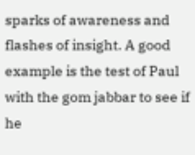sparks of awareness and flashes of insight. A good example is the test of Paul with the gom jabbar to see if he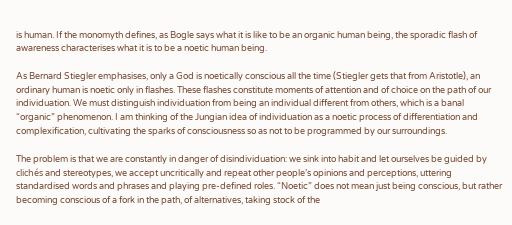is human. If the monomyth defines, as Bogle says what it is like to be an organic human being, the sporadic flash of awareness characterises what it is to be a noetic human being.

As Bernard Stiegler emphasises, only a God is noetically conscious all the time (Stiegler gets that from Aristotle), an ordinary human is noetic only in flashes. These flashes constitute moments of attention and of choice on the path of our individuation. We must distinguish individuation from being an individual different from others, which is a banal “organic” phenomenon. I am thinking of the Jungian idea of individuation as a noetic process of differentiation and complexification, cultivating the sparks of consciousness so as not to be programmed by our surroundings.

The problem is that we are constantly in danger of disindividuation: we sink into habit and let ourselves be guided by clichés and stereotypes, we accept uncritically and repeat other people’s opinions and perceptions, uttering standardised words and phrases and playing pre-defined roles. “Noetic” does not mean just being conscious, but rather becoming conscious of a fork in the path, of alternatives, taking stock of the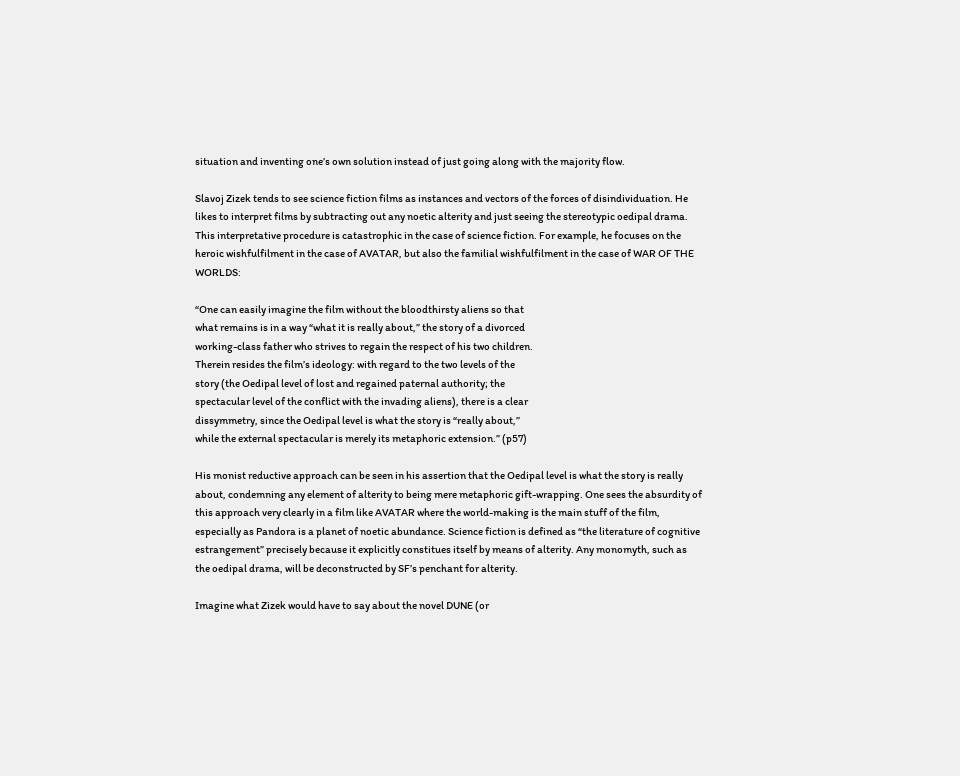situation and inventing one’s own solution instead of just going along with the majority flow.

Slavoj Zizek tends to see science fiction films as instances and vectors of the forces of disindividuation. He likes to interpret films by subtracting out any noetic alterity and just seeing the stereotypic oedipal drama. This interpretative procedure is catastrophic in the case of science fiction. For example, he focuses on the heroic wishfulfilment in the case of AVATAR, but also the familial wishfulfilment in the case of WAR OF THE WORLDS:

“One can easily imagine the film without the bloodthirsty aliens so that
what remains is in a way “what it is really about,” the story of a divorced
working-class father who strives to regain the respect of his two children.
Therein resides the film’s ideology: with regard to the two levels of the
story (the Oedipal level of lost and regained paternal authority; the
spectacular level of the conflict with the invading aliens), there is a clear
dissymmetry, since the Oedipal level is what the story is “really about,”
while the external spectacular is merely its metaphoric extension.” (p57)

His monist reductive approach can be seen in his assertion that the Oedipal level is what the story is really about, condemning any element of alterity to being mere metaphoric gift-wrapping. One sees the absurdity of this approach very clearly in a film like AVATAR where the world-making is the main stuff of the film, especially as Pandora is a planet of noetic abundance. Science fiction is defined as “the literature of cognitive estrangement” precisely because it explicitly constitues itself by means of alterity. Any monomyth, such as the oedipal drama, will be deconstructed by SF’s penchant for alterity.

Imagine what Zizek would have to say about the novel DUNE (or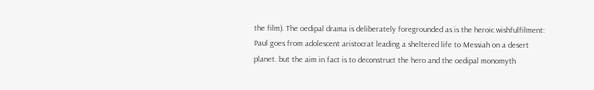the film). The oedipal drama is deliberately foregrounded as is the heroic wishfulfilment: Paul goes from adolescent aristocrat leading a sheltered life to Messiah on a desert planet. but the aim in fact is to deconstruct the hero and the oedipal monomyth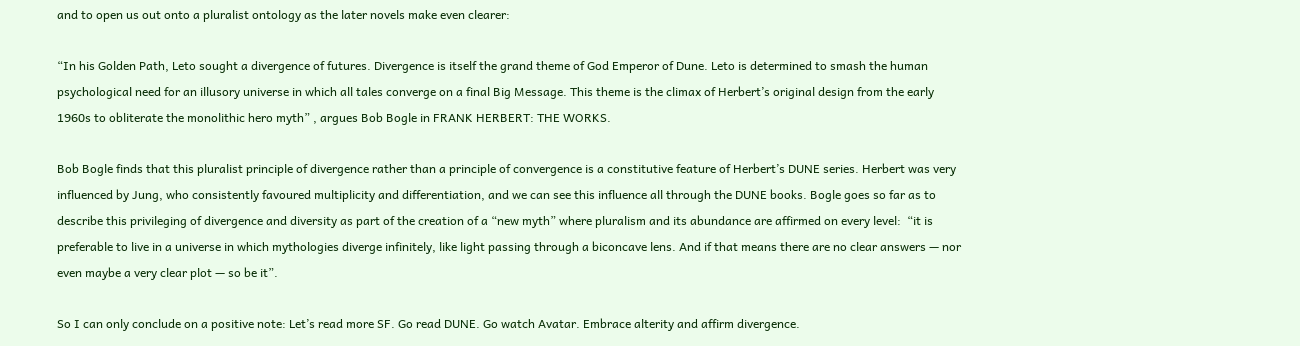and to open us out onto a pluralist ontology as the later novels make even clearer:

“In his Golden Path, Leto sought a divergence of futures. Divergence is itself the grand theme of God Emperor of Dune. Leto is determined to smash the human psychological need for an illusory universe in which all tales converge on a final Big Message. This theme is the climax of Herbert’s original design from the early 1960s to obliterate the monolithic hero myth” , argues Bob Bogle in FRANK HERBERT: THE WORKS.

Bob Bogle finds that this pluralist principle of divergence rather than a principle of convergence is a constitutive feature of Herbert’s DUNE series. Herbert was very influenced by Jung, who consistently favoured multiplicity and differentiation, and we can see this influence all through the DUNE books. Bogle goes so far as to describe this privileging of divergence and diversity as part of the creation of a “new myth” where pluralism and its abundance are affirmed on every level:  “it is preferable to live in a universe in which mythologies diverge infinitely, like light passing through a biconcave lens. And if that means there are no clear answers — nor even maybe a very clear plot — so be it”.

So I can only conclude on a positive note: Let’s read more SF. Go read DUNE. Go watch Avatar. Embrace alterity and affirm divergence.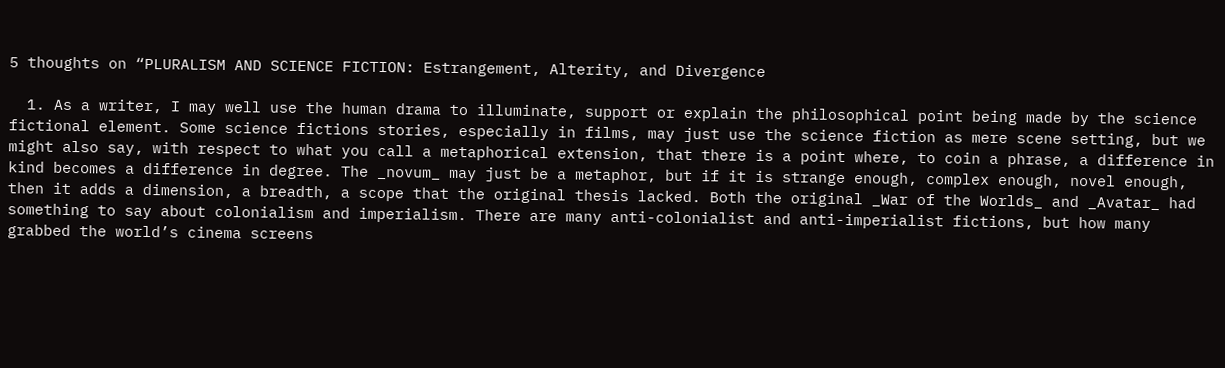5 thoughts on “PLURALISM AND SCIENCE FICTION: Estrangement, Alterity, and Divergence

  1. As a writer, I may well use the human drama to illuminate, support or explain the philosophical point being made by the science fictional element. Some science fictions stories, especially in films, may just use the science fiction as mere scene setting, but we might also say, with respect to what you call a metaphorical extension, that there is a point where, to coin a phrase, a difference in kind becomes a difference in degree. The _novum_ may just be a metaphor, but if it is strange enough, complex enough, novel enough, then it adds a dimension, a breadth, a scope that the original thesis lacked. Both the original _War of the Worlds_ and _Avatar_ had something to say about colonialism and imperialism. There are many anti-colonialist and anti-imperialist fictions, but how many grabbed the world’s cinema screens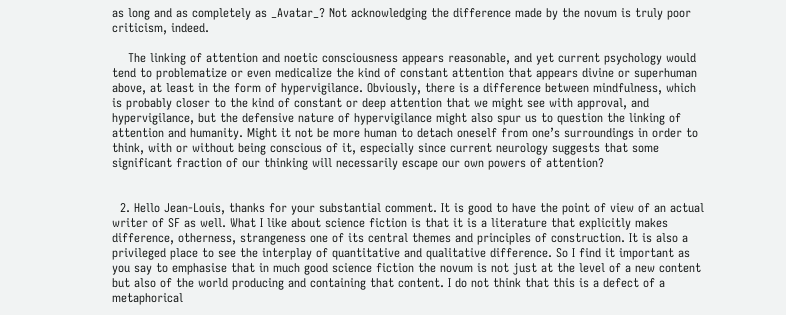as long and as completely as _Avatar_? Not acknowledging the difference made by the novum is truly poor criticism, indeed.

    The linking of attention and noetic consciousness appears reasonable, and yet current psychology would tend to problematize or even medicalize the kind of constant attention that appears divine or superhuman above, at least in the form of hypervigilance. Obviously, there is a difference between mindfulness, which is probably closer to the kind of constant or deep attention that we might see with approval, and hypervigilance, but the defensive nature of hypervigilance might also spur us to question the linking of attention and humanity. Might it not be more human to detach oneself from one’s surroundings in order to think, with or without being conscious of it, especially since current neurology suggests that some significant fraction of our thinking will necessarily escape our own powers of attention?


  2. Hello Jean-Louis, thanks for your substantial comment. It is good to have the point of view of an actual writer of SF as well. What I like about science fiction is that it is a literature that explicitly makes difference, otherness, strangeness one of its central themes and principles of construction. It is also a privileged place to see the interplay of quantitative and qualitative difference. So I find it important as you say to emphasise that in much good science fiction the novum is not just at the level of a new content but also of the world producing and containing that content. I do not think that this is a defect of a metaphorical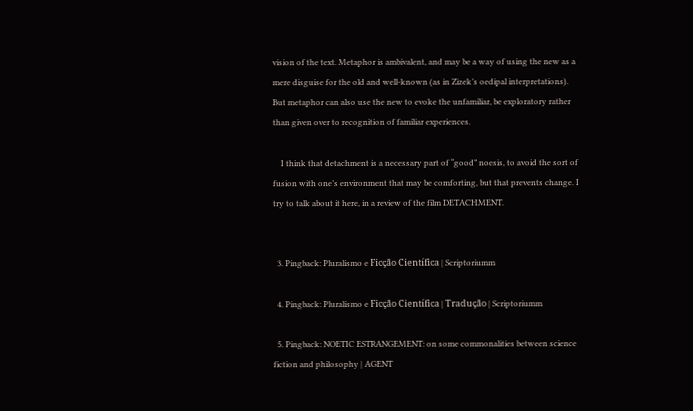vision of the text. Metaphor is ambivalent, and may be a way of using the new as a mere disguise for the old and well-known (as in Zizek’s oedipal interpretations). But metaphor can also use the new to evoke the unfamiliar, be exploratory rather than given over to recognition of familiar experiences.

    I think that detachment is a necessary part of “good” noesis, to avoid the sort of fusion with one’s environment that may be comforting, but that prevents change. I try to talk about it here, in a review of the film DETACHMENT.


  3. Pingback: Pluralismo e Ficção Científica | Scriptoriumm

  4. Pingback: Pluralismo e Ficção Científica | Tradução | Scriptoriumm

  5. Pingback: NOETIC ESTRANGEMENT: on some commonalities between science fiction and philosophy | AGENT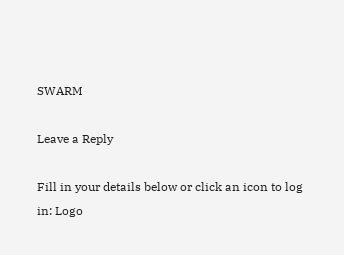SWARM

Leave a Reply

Fill in your details below or click an icon to log in: Logo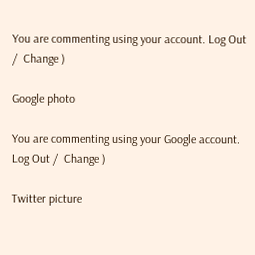You are commenting using your account. Log Out /  Change )

Google photo

You are commenting using your Google account. Log Out /  Change )

Twitter picture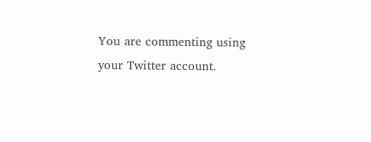You are commenting using your Twitter account.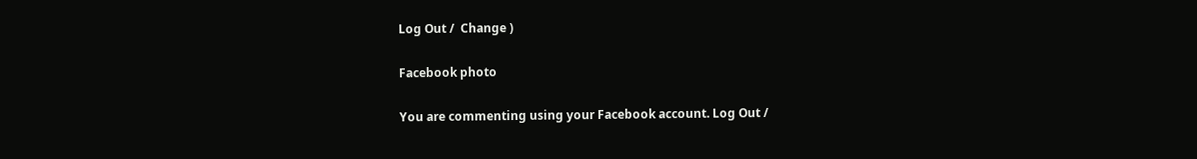Log Out /  Change )

Facebook photo

You are commenting using your Facebook account. Log Out /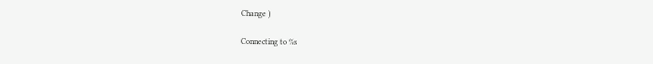Change )

Connecting to %s